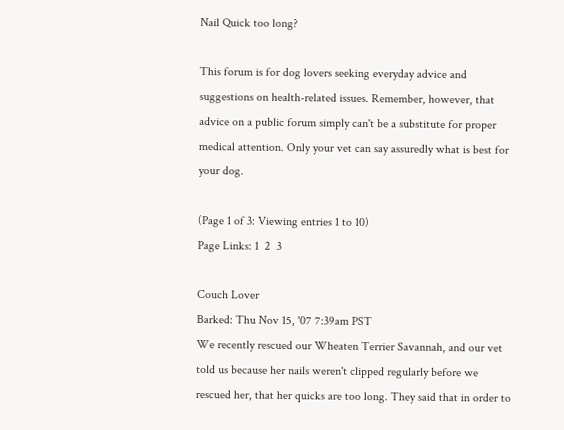Nail Quick too long?

This forum is for dog lovers seeking everyday advice and suggestions on health-related issues. Remember, however, that advice on a public forum simply can't be a substitute for proper medical attention. Only your vet can say assuredly what is best for your dog.

(Page 1 of 3: Viewing entries 1 to 10)
Page Links: 1  2  3

Couch Lover
Barked: Thu Nov 15, '07 7:39am PST
We recently rescued our Wheaten Terrier Savannah, and our vet told us because her nails weren't clipped regularly before we rescued her, that her quicks are too long. They said that in order to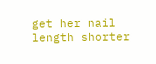get her nail length shorter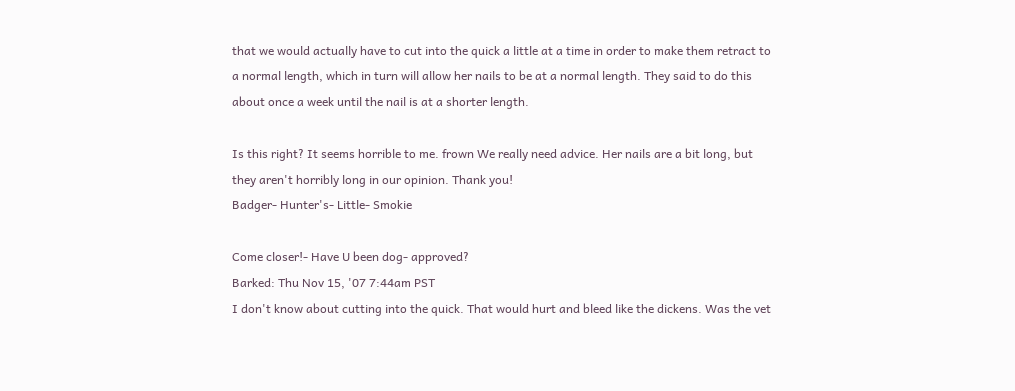that we would actually have to cut into the quick a little at a time in order to make them retract to a normal length, which in turn will allow her nails to be at a normal length. They said to do this about once a week until the nail is at a shorter length.

Is this right? It seems horrible to me. frown We really need advice. Her nails are a bit long, but they aren't horribly long in our opinion. Thank you!
Badger- Hunter's- Little- Smokie

Come closer!- Have U been dog- approved?
Barked: Thu Nov 15, '07 7:44am PST
I don't know about cutting into the quick. That would hurt and bleed like the dickens. Was the vet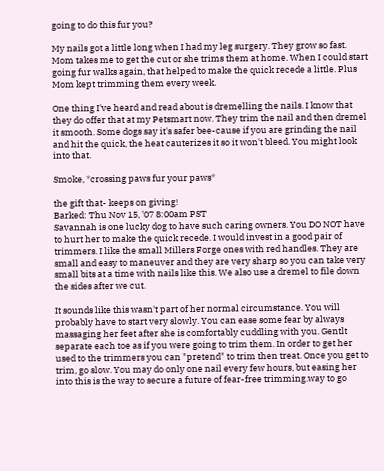going to do this fur you?

My nails got a little long when I had my leg surgery. They grow so fast. Mom takes me to get the cut or she trims them at home. When I could start going fur walks again, that helped to make the quick recede a little. Plus Mom kept trimming them every week.

One thing I've heard and read about is dremelling the nails. I know that they do offer that at my Petsmart now. They trim the nail and then dremel it smooth. Some dogs say it's safer bee-cause if you are grinding the nail and hit the quick, the heat cauterizes it so it won't bleed. You might look into that.

Smoke, *crossing paws fur your paws*

the gift that- keeps on giving!
Barked: Thu Nov 15, '07 8:00am PST
Savannah is one lucky dog to have such caring owners. You DO NOT have to hurt her to make the quick recede. I would invest in a good pair of trimmers. I like the small Millers Forge ones with red handles. They are small and easy to maneuver and they are very sharp so you can take very small bits at a time with nails like this. We also use a dremel to file down the sides after we cut.

It sounds like this wasn't part of her normal circumstance. You will probably have to start very slowly. You can ease some fear by always massaging her feet after she is comfortably cuddling with you. Gentlt separate each toe as if you were going to trim them. In order to get her used to the trimmers you can "pretend" to trim then treat. Once you get to trim, go slow. You may do only one nail every few hours, but easing her into this is the way to secure a future of fear-free trimming.way to go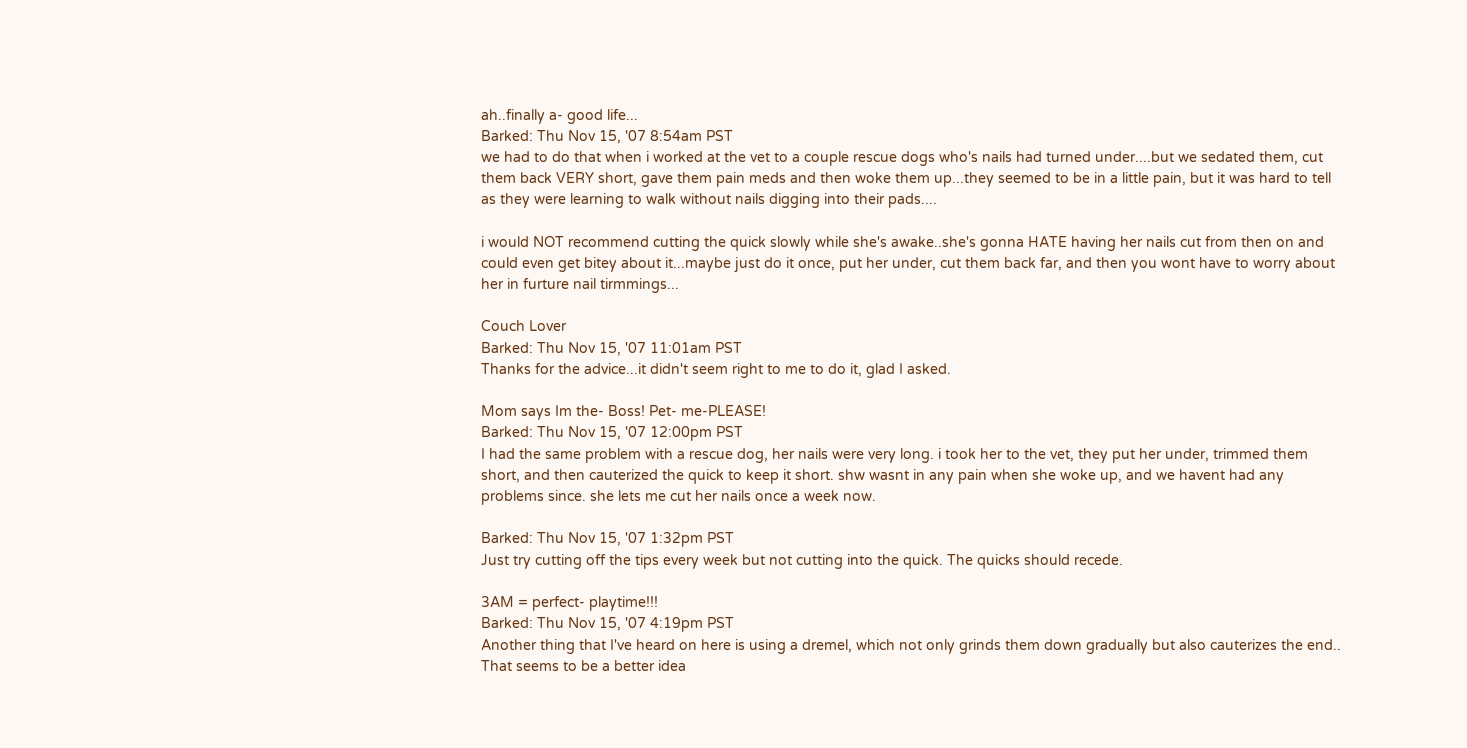ah..finally a- good life...
Barked: Thu Nov 15, '07 8:54am PST
we had to do that when i worked at the vet to a couple rescue dogs who's nails had turned under....but we sedated them, cut them back VERY short, gave them pain meds and then woke them up...they seemed to be in a little pain, but it was hard to tell as they were learning to walk without nails digging into their pads....

i would NOT recommend cutting the quick slowly while she's awake..she's gonna HATE having her nails cut from then on and could even get bitey about it...maybe just do it once, put her under, cut them back far, and then you wont have to worry about her in furture nail tirmmings...

Couch Lover
Barked: Thu Nov 15, '07 11:01am PST
Thanks for the advice...it didn't seem right to me to do it, glad I asked.

Mom says Im the- Boss! Pet- me-PLEASE!
Barked: Thu Nov 15, '07 12:00pm PST
I had the same problem with a rescue dog, her nails were very long. i took her to the vet, they put her under, trimmed them short, and then cauterized the quick to keep it short. shw wasnt in any pain when she woke up, and we havent had any problems since. she lets me cut her nails once a week now.

Barked: Thu Nov 15, '07 1:32pm PST
Just try cutting off the tips every week but not cutting into the quick. The quicks should recede.

3AM = perfect- playtime!!!
Barked: Thu Nov 15, '07 4:19pm PST
Another thing that I've heard on here is using a dremel, which not only grinds them down gradually but also cauterizes the end.. That seems to be a better idea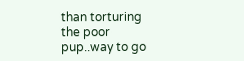than torturing the poor pup..way to go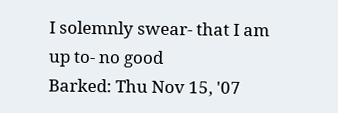I solemnly swear- that I am up to- no good
Barked: Thu Nov 15, '07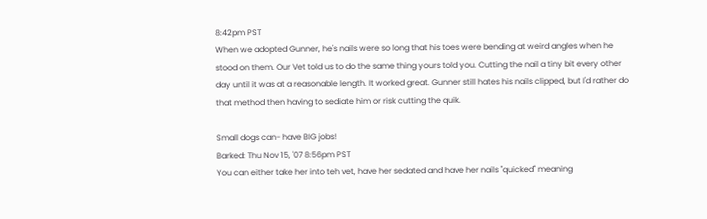8:42pm PST
When we adopted Gunner, he's nails were so long that his toes were bending at weird angles when he stood on them. Our Vet told us to do the same thing yours told you. Cutting the nail a tiny bit every other day until it was at a reasonable length. It worked great. Gunner still hates his nails clipped, but I'd rather do that method then having to sediate him or risk cutting the quik.

Small dogs can- have BIG jobs!
Barked: Thu Nov 15, '07 8:56pm PST
You can either take her into teh vet, have her sedated and have her nails "quicked" meaning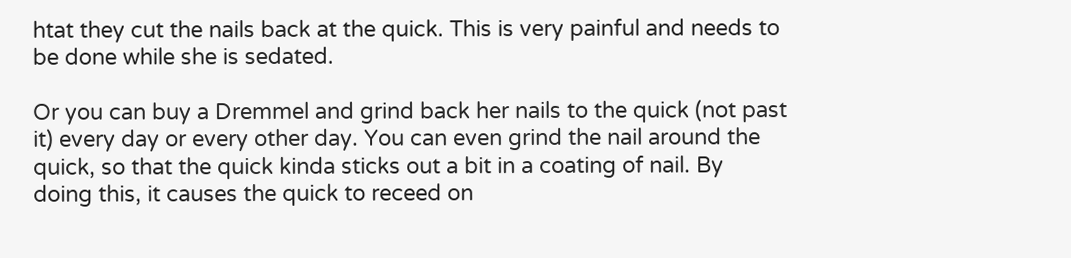htat they cut the nails back at the quick. This is very painful and needs to be done while she is sedated.

Or you can buy a Dremmel and grind back her nails to the quick (not past it) every day or every other day. You can even grind the nail around the quick, so that the quick kinda sticks out a bit in a coating of nail. By doing this, it causes the quick to receed on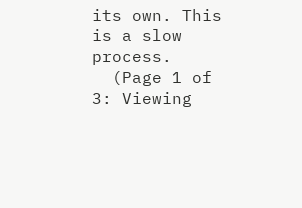its own. This is a slow process.
  (Page 1 of 3: Viewing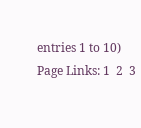entries 1 to 10)
Page Links: 1  2  3